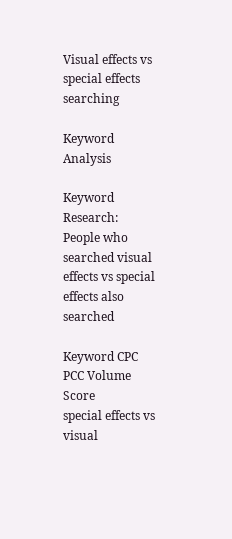Visual effects vs special effects searching

Keyword Analysis

Keyword Research: People who searched visual effects vs special effects also searched

Keyword CPC PCC Volume Score
special effects vs visual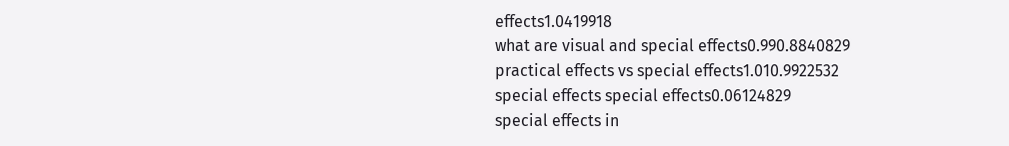effects1.0419918
what are visual and special effects0.990.8840829
practical effects vs special effects1.010.9922532
special effects special effects0.06124829
special effects in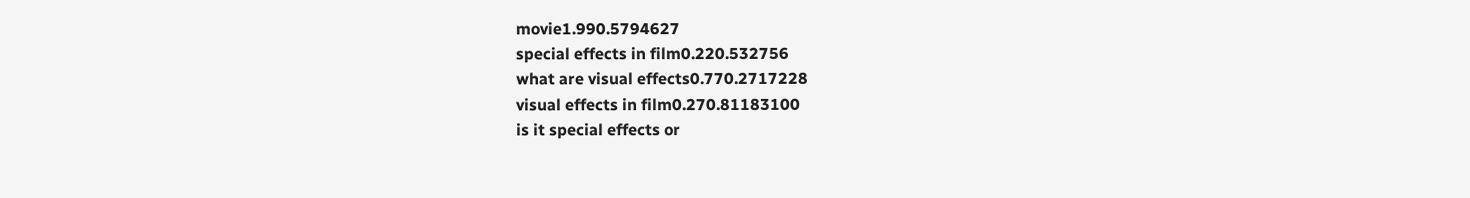movie1.990.5794627
special effects in film0.220.532756
what are visual effects0.770.2717228
visual effects in film0.270.81183100
is it special effects or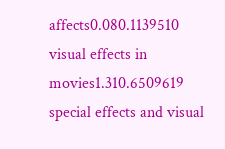affects0.080.1139510
visual effects in movies1.310.6509619
special effects and visual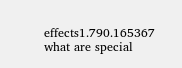effects1.790.165367
what are special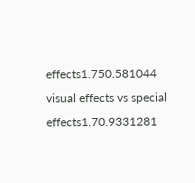effects1.750.581044
visual effects vs special effects1.70.9331281